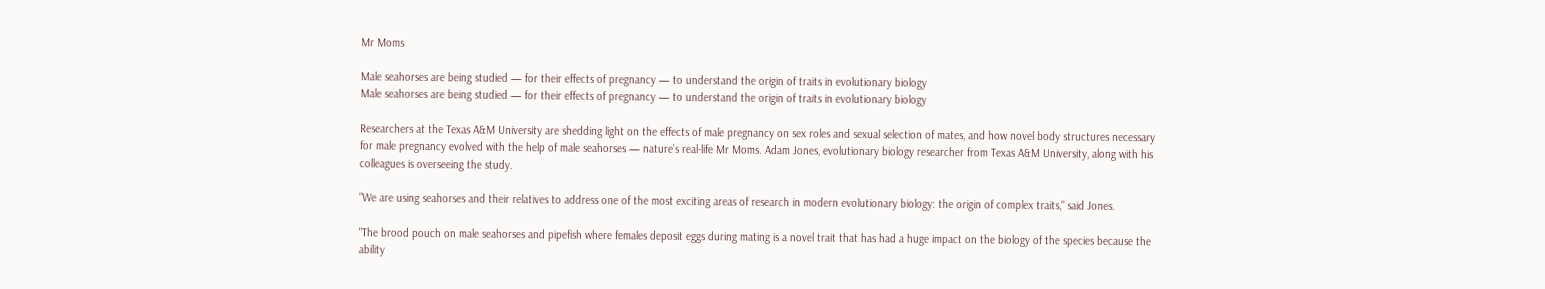Mr Moms

Male seahorses are being studied — for their effects of pregnancy — to understand the origin of traits in evolutionary biology
Male seahorses are being studied — for their effects of pregnancy — to understand the origin of traits in evolutionary biology

Researchers at the Texas A&M University are shedding light on the effects of male pregnancy on sex roles and sexual selection of mates, and how novel body structures necessary for male pregnancy evolved with the help of male seahorses — nature’s real-life Mr Moms. Adam Jones, evolutionary biology researcher from Texas A&M University, along with his colleagues is overseeing the study.

"We are using seahorses and their relatives to address one of the most exciting areas of research in modern evolutionary biology: the origin of complex traits," said Jones.

"The brood pouch on male seahorses and pipefish where females deposit eggs during mating is a novel trait that has had a huge impact on the biology of the species because the ability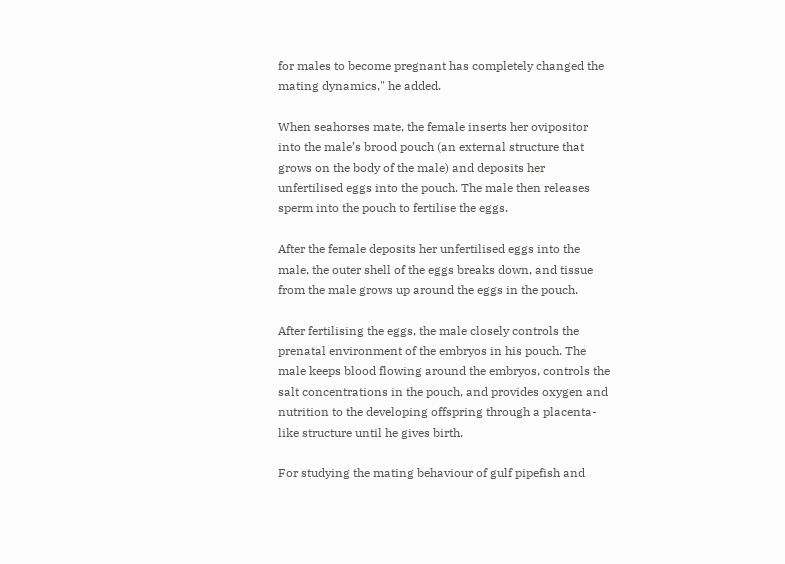for males to become pregnant has completely changed the mating dynamics," he added.

When seahorses mate, the female inserts her ovipositor into the male’s brood pouch (an external structure that grows on the body of the male) and deposits her unfertilised eggs into the pouch. The male then releases sperm into the pouch to fertilise the eggs.

After the female deposits her unfertilised eggs into the male, the outer shell of the eggs breaks down, and tissue from the male grows up around the eggs in the pouch.

After fertilising the eggs, the male closely controls the prenatal environment of the embryos in his pouch. The male keeps blood flowing around the embryos, controls the salt concentrations in the pouch, and provides oxygen and nutrition to the developing offspring through a placenta-like structure until he gives birth.

For studying the mating behaviour of gulf pipefish and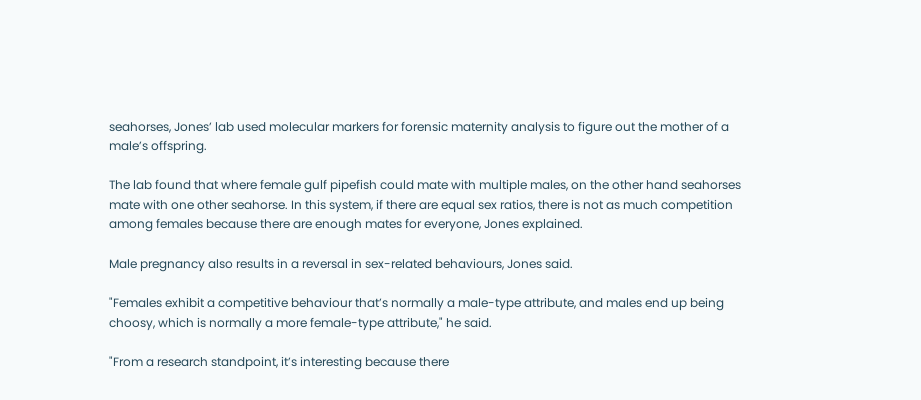seahorses, Jones’ lab used molecular markers for forensic maternity analysis to figure out the mother of a male’s offspring.

The lab found that where female gulf pipefish could mate with multiple males, on the other hand seahorses mate with one other seahorse. In this system, if there are equal sex ratios, there is not as much competition among females because there are enough mates for everyone, Jones explained.

Male pregnancy also results in a reversal in sex-related behaviours, Jones said.

"Females exhibit a competitive behaviour that’s normally a male-type attribute, and males end up being choosy, which is normally a more female-type attribute," he said.

"From a research standpoint, it’s interesting because there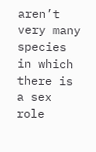aren’t very many species in which there is a sex role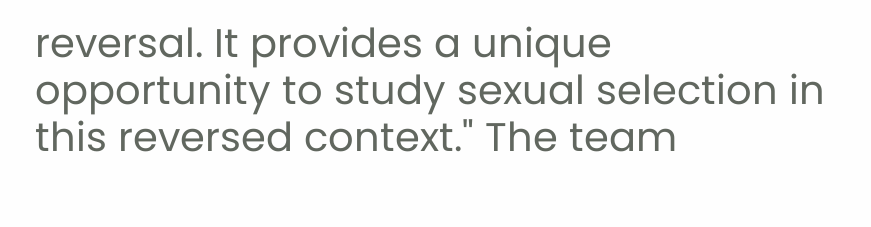reversal. It provides a unique opportunity to study sexual selection in this reversed context." The team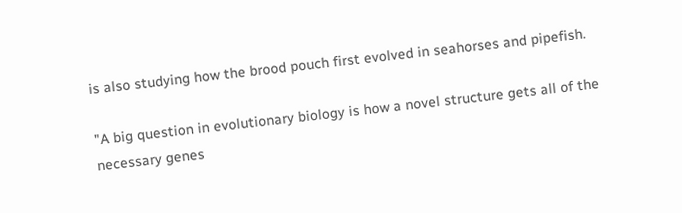is also studying how the brood pouch first evolved in seahorses and pipefish.

"A big question in evolutionary biology is how a novel structure gets all of the necessary genes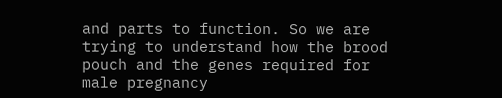and parts to function. So we are trying to understand how the brood pouch and the genes required for male pregnancy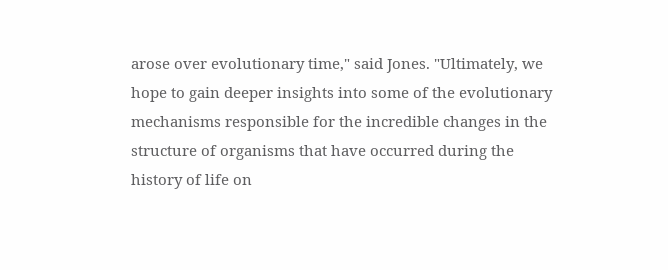arose over evolutionary time," said Jones. "Ultimately, we hope to gain deeper insights into some of the evolutionary mechanisms responsible for the incredible changes in the structure of organisms that have occurred during the history of life on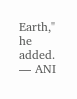Earth," he added. — ANI